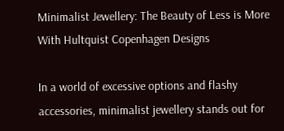Minimalist Jewellery: The Beauty of Less is More With Hultquist Copenhagen Designs

In a world of excessive options and flashy accessories, minimalist jewellery stands out for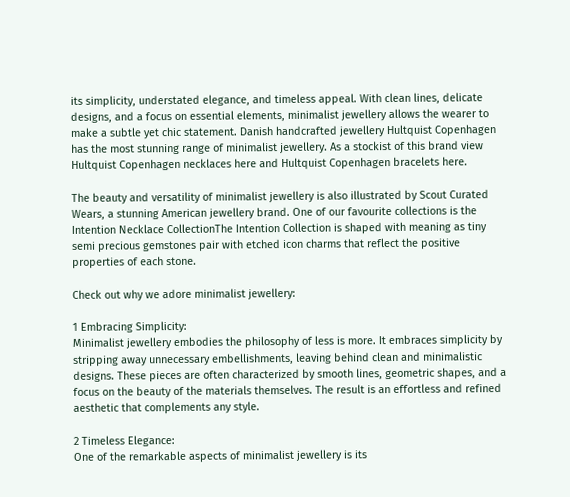its simplicity, understated elegance, and timeless appeal. With clean lines, delicate designs, and a focus on essential elements, minimalist jewellery allows the wearer to make a subtle yet chic statement. Danish handcrafted jewellery Hultquist Copenhagen has the most stunning range of minimalist jewellery. As a stockist of this brand view Hultquist Copenhagen necklaces here and Hultquist Copenhagen bracelets here.

The beauty and versatility of minimalist jewellery is also illustrated by Scout Curated Wears, a stunning American jewellery brand. One of our favourite collections is the Intention Necklace CollectionThe Intention Collection is shaped with meaning as tiny semi precious gemstones pair with etched icon charms that reflect the positive properties of each stone.

Check out why we adore minimalist jewellery:

1 Embracing Simplicity:
Minimalist jewellery embodies the philosophy of less is more. It embraces simplicity by stripping away unnecessary embellishments, leaving behind clean and minimalistic designs. These pieces are often characterized by smooth lines, geometric shapes, and a focus on the beauty of the materials themselves. The result is an effortless and refined aesthetic that complements any style.

2 Timeless Elegance:
One of the remarkable aspects of minimalist jewellery is its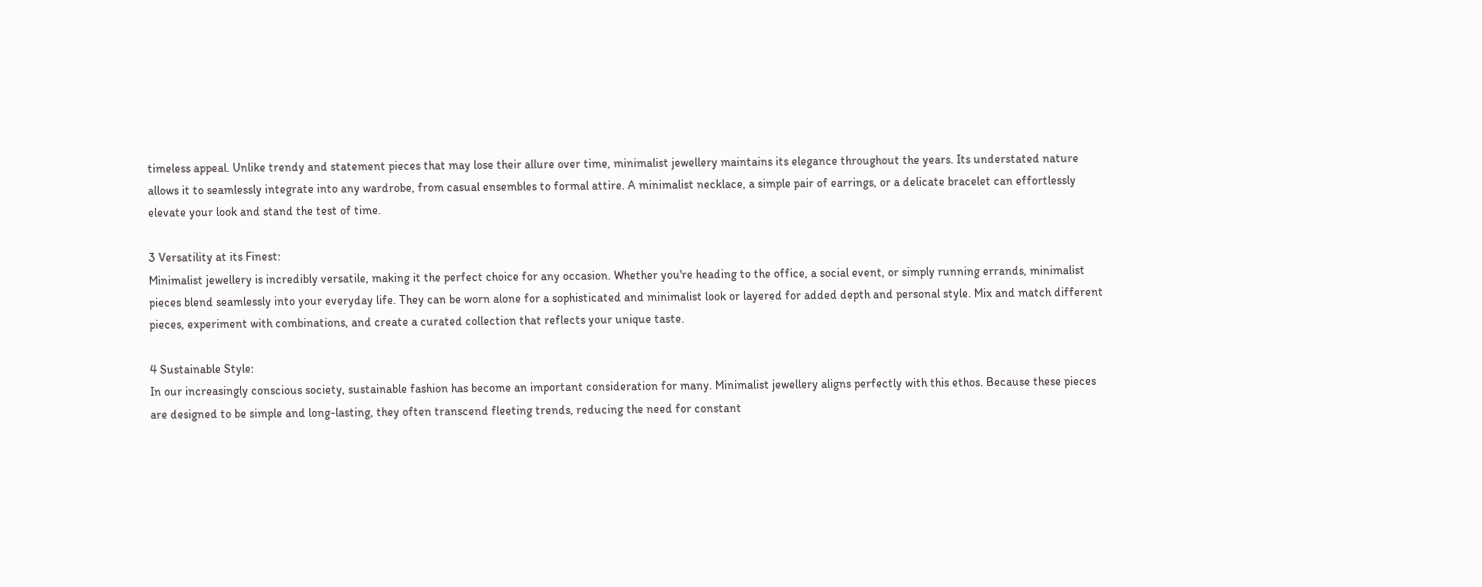timeless appeal. Unlike trendy and statement pieces that may lose their allure over time, minimalist jewellery maintains its elegance throughout the years. Its understated nature allows it to seamlessly integrate into any wardrobe, from casual ensembles to formal attire. A minimalist necklace, a simple pair of earrings, or a delicate bracelet can effortlessly elevate your look and stand the test of time.

3 Versatility at its Finest:
Minimalist jewellery is incredibly versatile, making it the perfect choice for any occasion. Whether you're heading to the office, a social event, or simply running errands, minimalist pieces blend seamlessly into your everyday life. They can be worn alone for a sophisticated and minimalist look or layered for added depth and personal style. Mix and match different pieces, experiment with combinations, and create a curated collection that reflects your unique taste.

4 Sustainable Style:
In our increasingly conscious society, sustainable fashion has become an important consideration for many. Minimalist jewellery aligns perfectly with this ethos. Because these pieces are designed to be simple and long-lasting, they often transcend fleeting trends, reducing the need for constant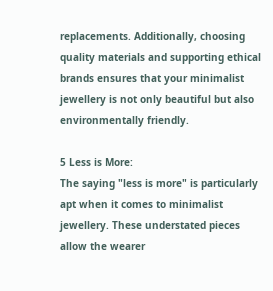replacements. Additionally, choosing quality materials and supporting ethical brands ensures that your minimalist jewellery is not only beautiful but also environmentally friendly.

5 Less is More:
The saying "less is more" is particularly apt when it comes to minimalist jewellery. These understated pieces allow the wearer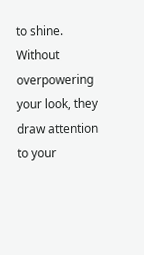to shine. Without overpowering your look, they draw attention to your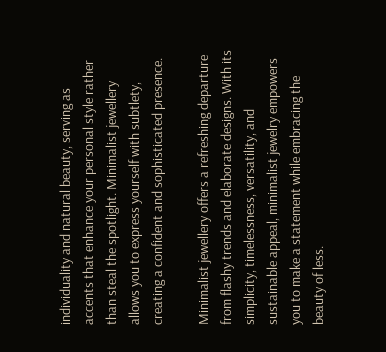individuality and natural beauty, serving as accents that enhance your personal style rather than steal the spotlight. Minimalist jewellery allows you to express yourself with subtlety, creating a confident and sophisticated presence.

Minimalist jewellery offers a refreshing departure from flashy trends and elaborate designs. With its simplicity, timelessness, versatility, and sustainable appeal, minimalist jewelry empowers you to make a statement while embracing the beauty of less.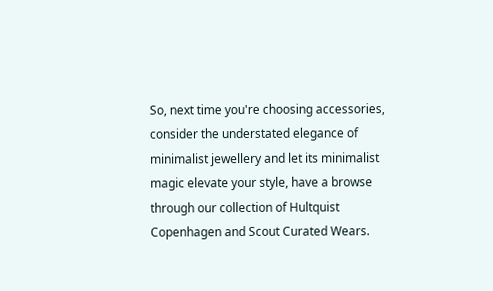So, next time you're choosing accessories, consider the understated elegance of minimalist jewellery and let its minimalist magic elevate your style, have a browse through our collection of Hultquist Copenhagen and Scout Curated Wears.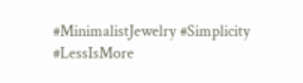#MinimalistJewelry #Simplicity #LessIsMore